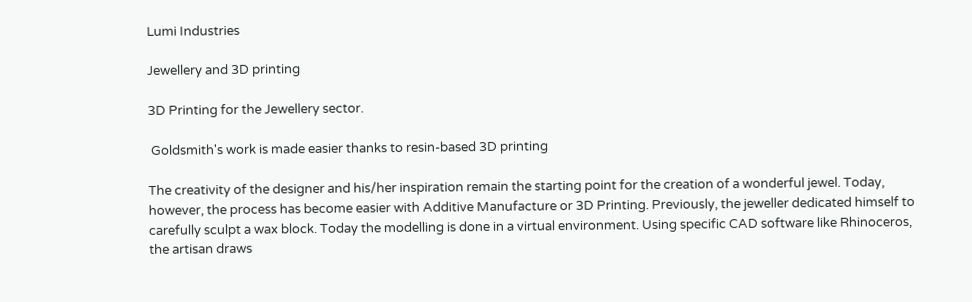Lumi Industries

Jewellery and 3D printing

3D Printing for the Jewellery sector.

 Goldsmith's work is made easier thanks to resin-based 3D printing

The creativity of the designer and his/her inspiration remain the starting point for the creation of a wonderful jewel. Today, however, the process has become easier with Additive Manufacture or 3D Printing. Previously, the jeweller dedicated himself to carefully sculpt a wax block. Today the modelling is done in a virtual environment. Using specific CAD software like Rhinoceros, the artisan draws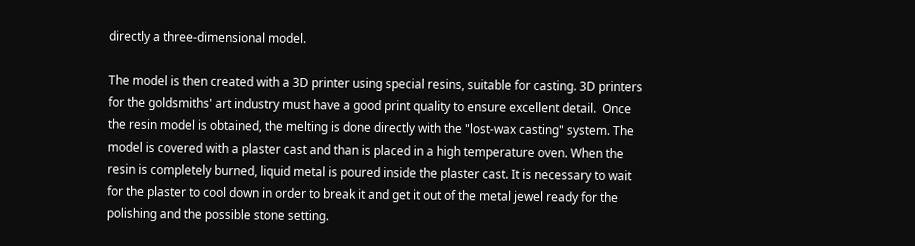directly a three-dimensional model.

The model is then created with a 3D printer using special resins, suitable for casting. 3D printers for the goldsmiths' art industry must have a good print quality to ensure excellent detail.  Once the resin model is obtained, the melting is done directly with the "lost-wax casting" system. The model is covered with a plaster cast and than is placed in a high temperature oven. When the resin is completely burned, liquid metal is poured inside the plaster cast. It is necessary to wait for the plaster to cool down in order to break it and get it out of the metal jewel ready for the polishing and the possible stone setting.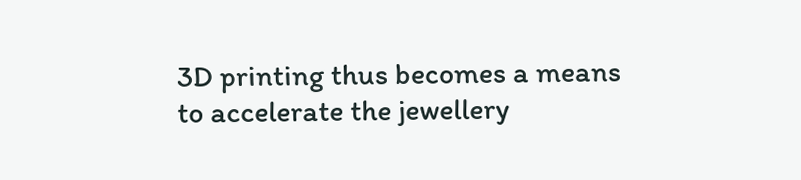3D printing thus becomes a means to accelerate the jewellery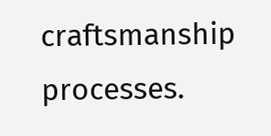craftsmanship processes.